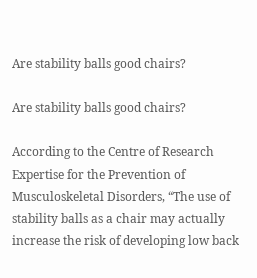Are stability balls good chairs?

Are stability balls good chairs?

According to the Centre of Research Expertise for the Prevention of Musculoskeletal Disorders, “The use of stability balls as a chair may actually increase the risk of developing low back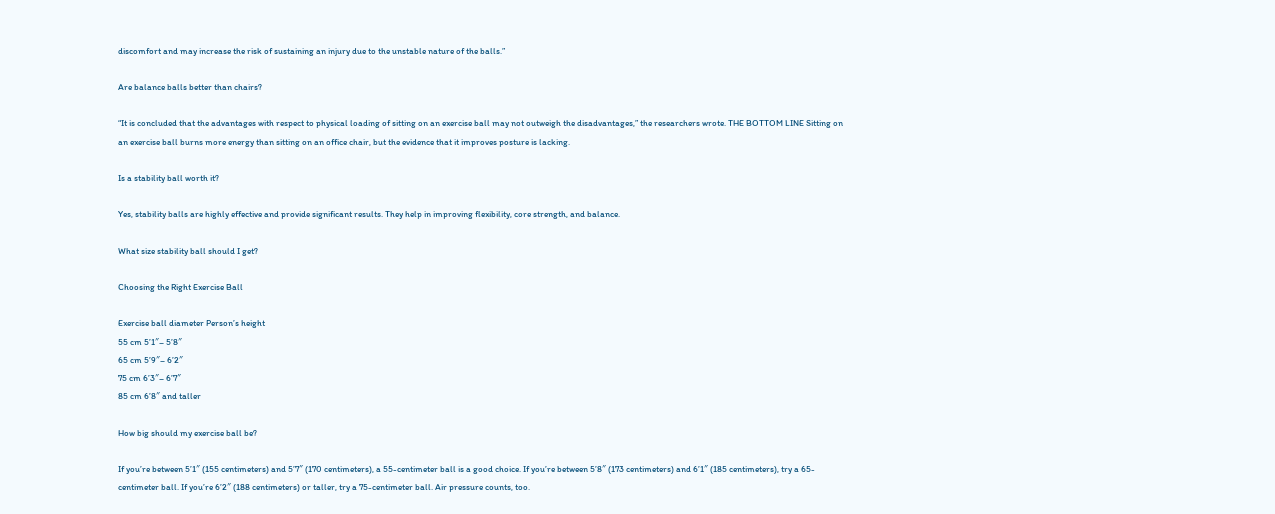discomfort and may increase the risk of sustaining an injury due to the unstable nature of the balls.”

Are balance balls better than chairs?

“It is concluded that the advantages with respect to physical loading of sitting on an exercise ball may not outweigh the disadvantages,” the researchers wrote. THE BOTTOM LINE Sitting on an exercise ball burns more energy than sitting on an office chair, but the evidence that it improves posture is lacking.

Is a stability ball worth it?

Yes, stability balls are highly effective and provide significant results. They help in improving flexibility, core strength, and balance.

What size stability ball should I get?

Choosing the Right Exercise Ball

Exercise ball diameter Person’s height
55 cm 5’1″– 5’8″
65 cm 5’9″– 6’2″
75 cm 6’3″– 6’7″
85 cm 6’8″ and taller

How big should my exercise ball be?

If you’re between 5’1″ (155 centimeters) and 5’7″ (170 centimeters), a 55-centimeter ball is a good choice. If you’re between 5’8″ (173 centimeters) and 6’1″ (185 centimeters), try a 65-centimeter ball. If you’re 6’2″ (188 centimeters) or taller, try a 75-centimeter ball. Air pressure counts, too.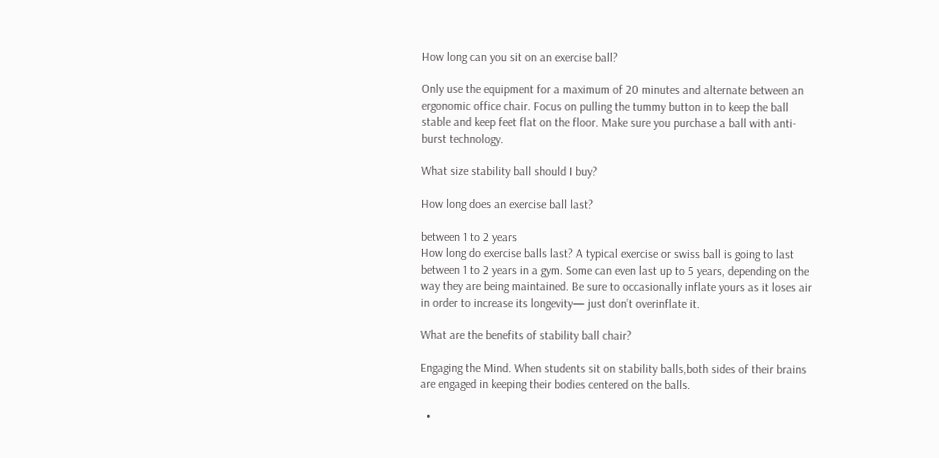How long can you sit on an exercise ball?

Only use the equipment for a maximum of 20 minutes and alternate between an ergonomic office chair. Focus on pulling the tummy button in to keep the ball stable and keep feet flat on the floor. Make sure you purchase a ball with anti-burst technology.

What size stability ball should I buy?

How long does an exercise ball last?

between 1 to 2 years
How long do exercise balls last? A typical exercise or swiss ball is going to last between 1 to 2 years in a gym. Some can even last up to 5 years, depending on the way they are being maintained. Be sure to occasionally inflate yours as it loses air in order to increase its longevity— just don’t overinflate it.

What are the benefits of stability ball chair?

Engaging the Mind. When students sit on stability balls,both sides of their brains are engaged in keeping their bodies centered on the balls.

  •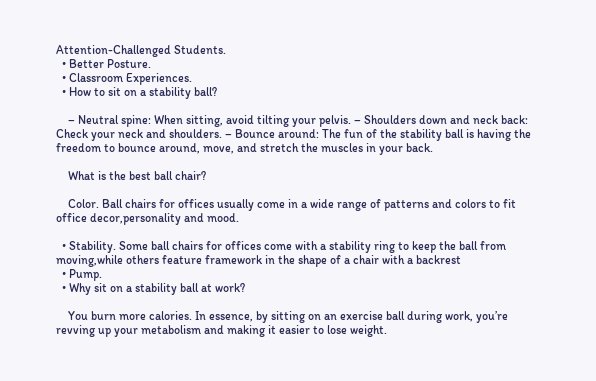Attention-Challenged Students.
  • Better Posture.
  • Classroom Experiences.
  • How to sit on a stability ball?

    – Neutral spine: When sitting, avoid tilting your pelvis. – Shoulders down and neck back: Check your neck and shoulders. – Bounce around: The fun of the stability ball is having the freedom to bounce around, move, and stretch the muscles in your back.

    What is the best ball chair?

    Color. Ball chairs for offices usually come in a wide range of patterns and colors to fit office decor,personality and mood.

  • Stability. Some ball chairs for offices come with a stability ring to keep the ball from moving,while others feature framework in the shape of a chair with a backrest
  • Pump.
  • Why sit on a stability ball at work?

    You burn more calories. In essence, by sitting on an exercise ball during work, you’re revving up your metabolism and making it easier to lose weight.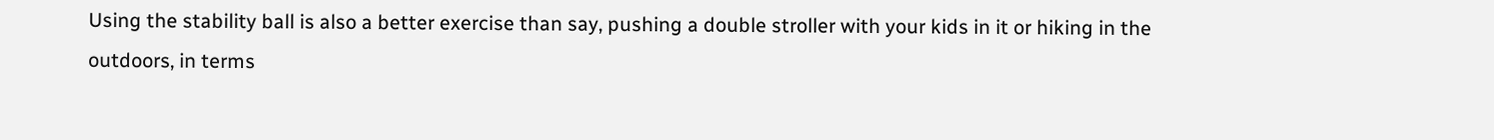Using the stability ball is also a better exercise than say, pushing a double stroller with your kids in it or hiking in the outdoors, in terms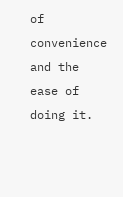of convenience and the ease of doing it.